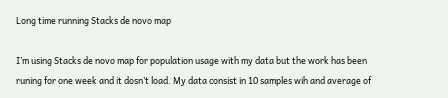Long time running Stacks de novo map

I’m using Stacks de novo map for population usage with my data but the work has been runing for one week and it dosn’t load. My data consist in 10 samples wih and average of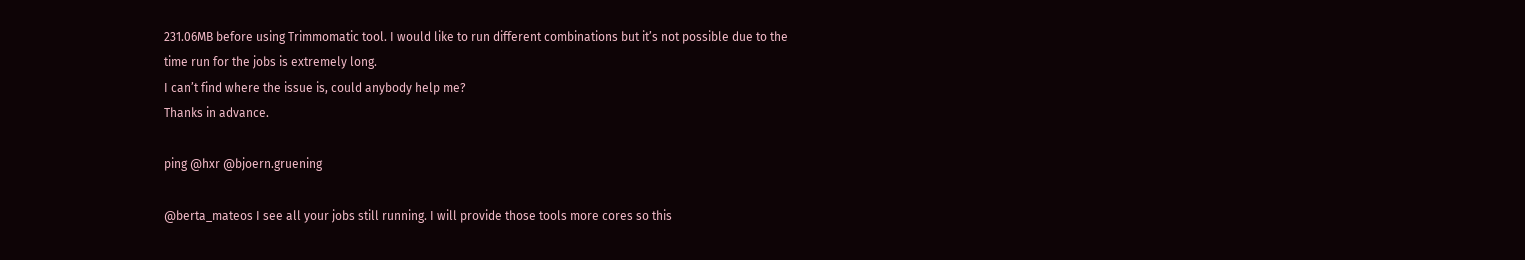231.06MB before using Trimmomatic tool. I would like to run different combinations but it’s not possible due to the time run for the jobs is extremely long.
I can’t find where the issue is, could anybody help me?
Thanks in advance.

ping @hxr @bjoern.gruening

@berta_mateos I see all your jobs still running. I will provide those tools more cores so this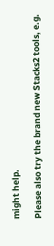might help.

Please also try the brand new Stacks2 tools, e.g.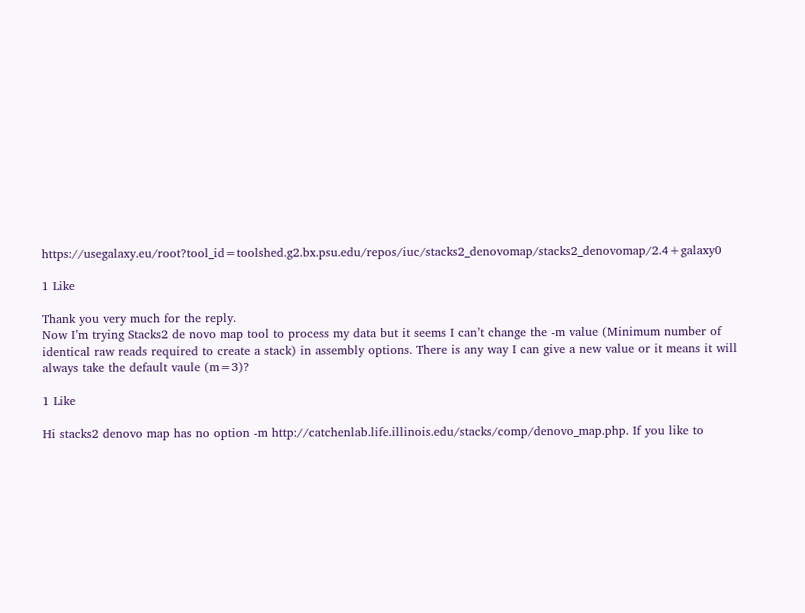https://usegalaxy.eu/root?tool_id=toolshed.g2.bx.psu.edu/repos/iuc/stacks2_denovomap/stacks2_denovomap/2.4+galaxy0

1 Like

Thank you very much for the reply.
Now I’m trying Stacks2 de novo map tool to process my data but it seems I can’t change the -m value (Minimum number of identical raw reads required to create a stack) in assembly options. There is any way I can give a new value or it means it will always take the default vaule (m=3)?

1 Like

Hi stacks2 denovo map has no option -m http://catchenlab.life.illinois.edu/stacks/comp/denovo_map.php. If you like to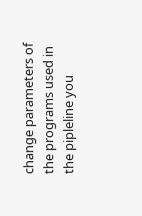change parameters of the programs used in the pipleline you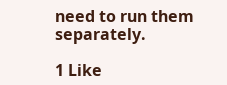need to run them separately.

1 Like